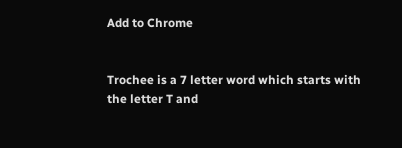Add to Chrome


Trochee is a 7 letter word which starts with the letter T and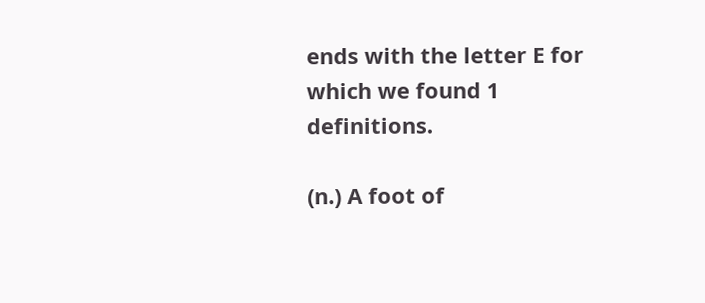ends with the letter E for which we found 1 definitions.

(n.) A foot of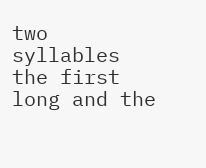two syllables the first long and the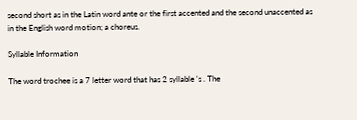second short as in the Latin word ante or the first accented and the second unaccented as in the English word motion; a choreus.

Syllable Information

The word trochee is a 7 letter word that has 2 syllable 's . The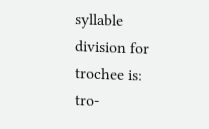syllable division for trochee is: tro-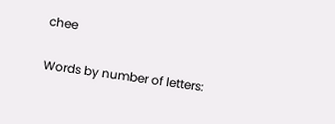chee

Words by number of letters: